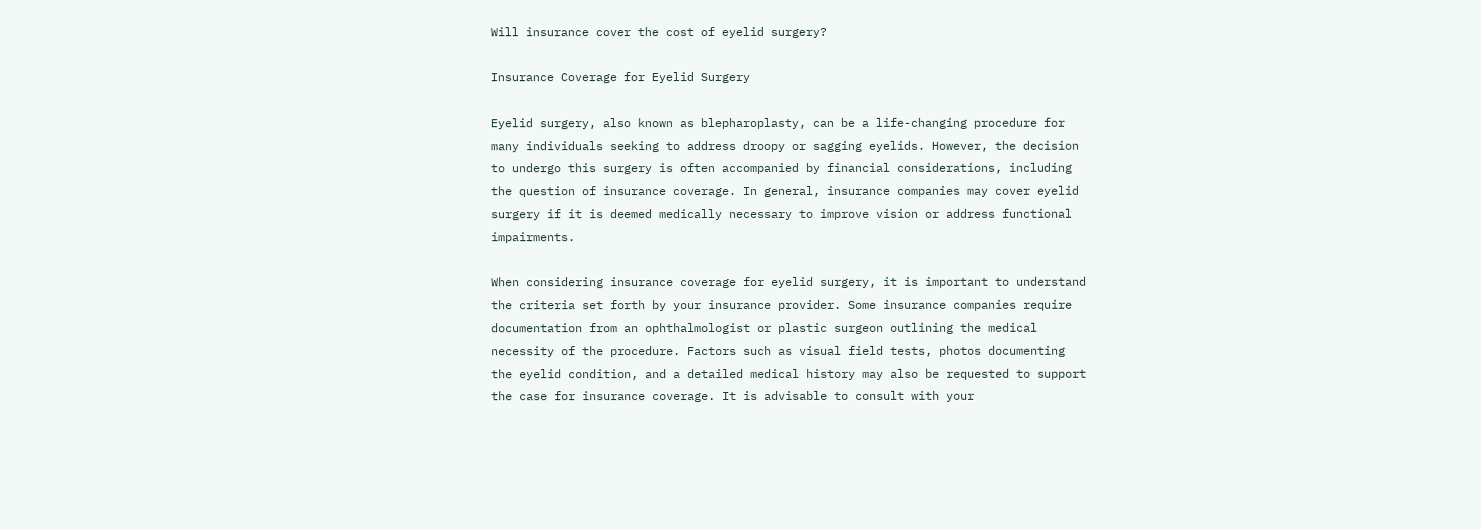Will insurance cover the cost of eyelid surgery?

Insurance Coverage for Eyelid Surgery

Eyelid surgery, also known as blepharoplasty, can be a life-changing procedure for many individuals seeking to address droopy or sagging eyelids. However, the decision to undergo this surgery is often accompanied by financial considerations, including the question of insurance coverage. In general, insurance companies may cover eyelid surgery if it is deemed medically necessary to improve vision or address functional impairments.

When considering insurance coverage for eyelid surgery, it is important to understand the criteria set forth by your insurance provider. Some insurance companies require documentation from an ophthalmologist or plastic surgeon outlining the medical necessity of the procedure. Factors such as visual field tests, photos documenting the eyelid condition, and a detailed medical history may also be requested to support the case for insurance coverage. It is advisable to consult with your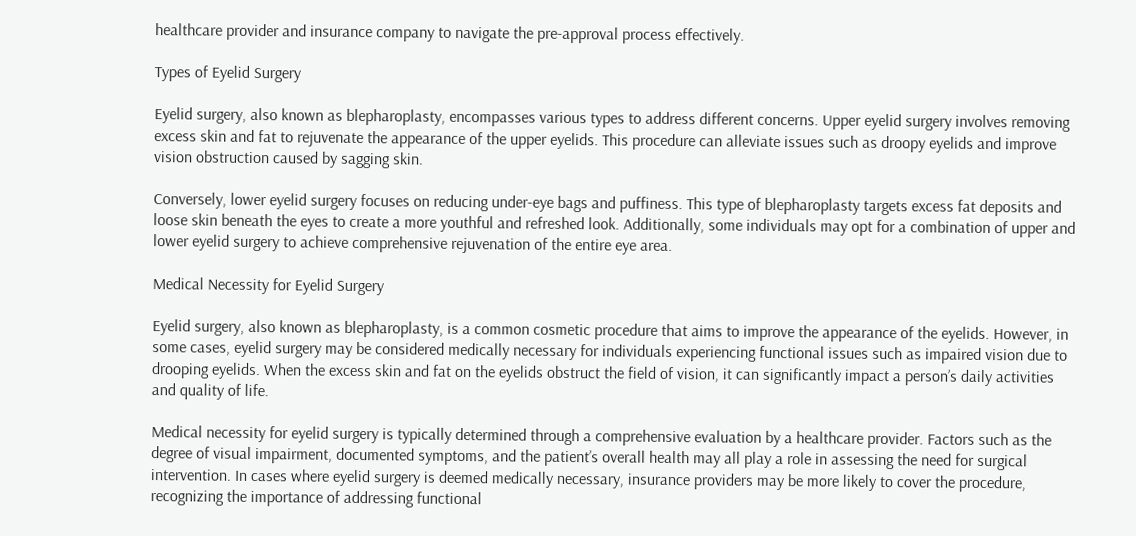healthcare provider and insurance company to navigate the pre-approval process effectively.

Types of Eyelid Surgery

Eyelid surgery, also known as blepharoplasty, encompasses various types to address different concerns. Upper eyelid surgery involves removing excess skin and fat to rejuvenate the appearance of the upper eyelids. This procedure can alleviate issues such as droopy eyelids and improve vision obstruction caused by sagging skin.

Conversely, lower eyelid surgery focuses on reducing under-eye bags and puffiness. This type of blepharoplasty targets excess fat deposits and loose skin beneath the eyes to create a more youthful and refreshed look. Additionally, some individuals may opt for a combination of upper and lower eyelid surgery to achieve comprehensive rejuvenation of the entire eye area.

Medical Necessity for Eyelid Surgery

Eyelid surgery, also known as blepharoplasty, is a common cosmetic procedure that aims to improve the appearance of the eyelids. However, in some cases, eyelid surgery may be considered medically necessary for individuals experiencing functional issues such as impaired vision due to drooping eyelids. When the excess skin and fat on the eyelids obstruct the field of vision, it can significantly impact a person’s daily activities and quality of life.

Medical necessity for eyelid surgery is typically determined through a comprehensive evaluation by a healthcare provider. Factors such as the degree of visual impairment, documented symptoms, and the patient’s overall health may all play a role in assessing the need for surgical intervention. In cases where eyelid surgery is deemed medically necessary, insurance providers may be more likely to cover the procedure, recognizing the importance of addressing functional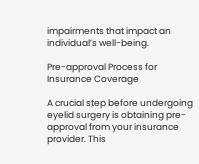impairments that impact an individual’s well-being.

Pre-approval Process for Insurance Coverage

A crucial step before undergoing eyelid surgery is obtaining pre-approval from your insurance provider. This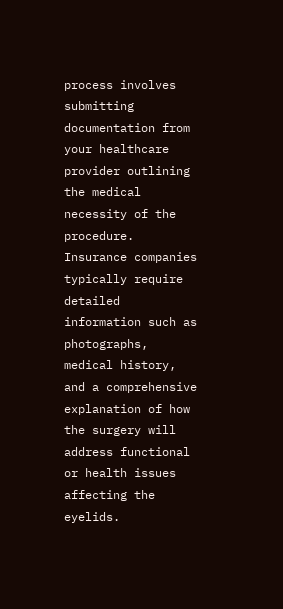process involves submitting documentation from your healthcare provider outlining the medical necessity of the procedure. Insurance companies typically require detailed information such as photographs, medical history, and a comprehensive explanation of how the surgery will address functional or health issues affecting the eyelids.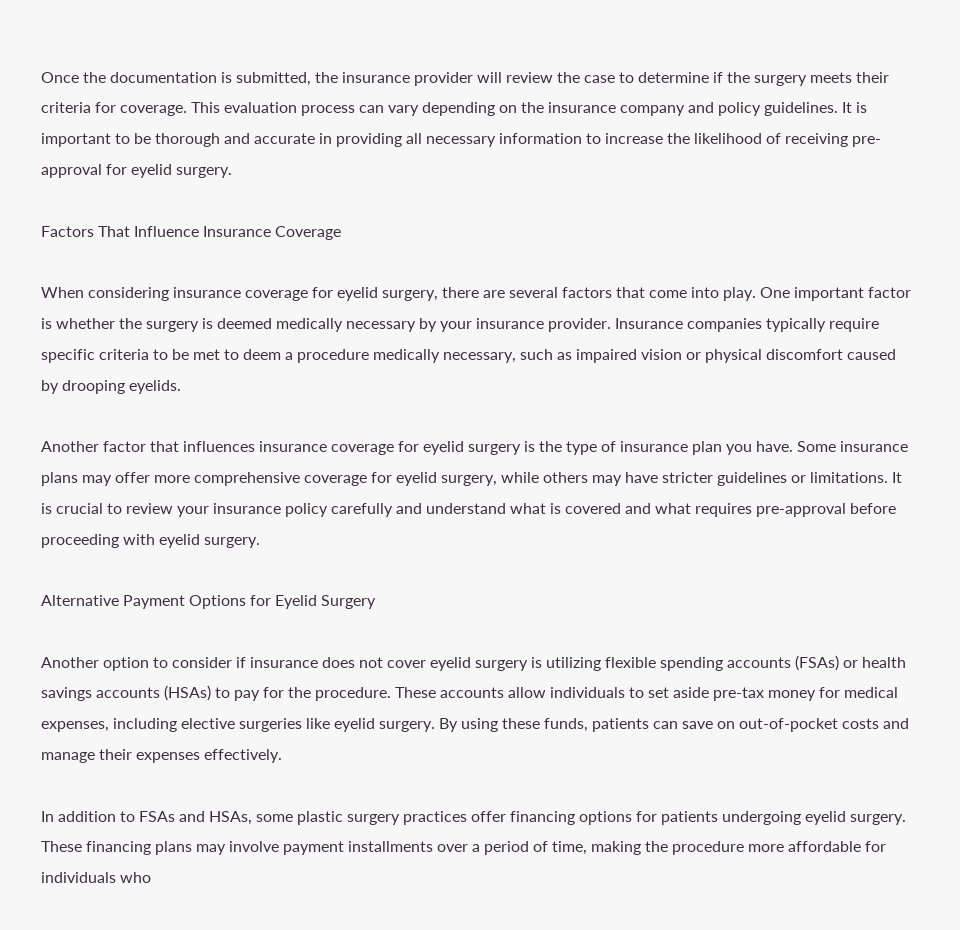Once the documentation is submitted, the insurance provider will review the case to determine if the surgery meets their criteria for coverage. This evaluation process can vary depending on the insurance company and policy guidelines. It is important to be thorough and accurate in providing all necessary information to increase the likelihood of receiving pre-approval for eyelid surgery.

Factors That Influence Insurance Coverage

When considering insurance coverage for eyelid surgery, there are several factors that come into play. One important factor is whether the surgery is deemed medically necessary by your insurance provider. Insurance companies typically require specific criteria to be met to deem a procedure medically necessary, such as impaired vision or physical discomfort caused by drooping eyelids.

Another factor that influences insurance coverage for eyelid surgery is the type of insurance plan you have. Some insurance plans may offer more comprehensive coverage for eyelid surgery, while others may have stricter guidelines or limitations. It is crucial to review your insurance policy carefully and understand what is covered and what requires pre-approval before proceeding with eyelid surgery.

Alternative Payment Options for Eyelid Surgery

Another option to consider if insurance does not cover eyelid surgery is utilizing flexible spending accounts (FSAs) or health savings accounts (HSAs) to pay for the procedure. These accounts allow individuals to set aside pre-tax money for medical expenses, including elective surgeries like eyelid surgery. By using these funds, patients can save on out-of-pocket costs and manage their expenses effectively.

In addition to FSAs and HSAs, some plastic surgery practices offer financing options for patients undergoing eyelid surgery. These financing plans may involve payment installments over a period of time, making the procedure more affordable for individuals who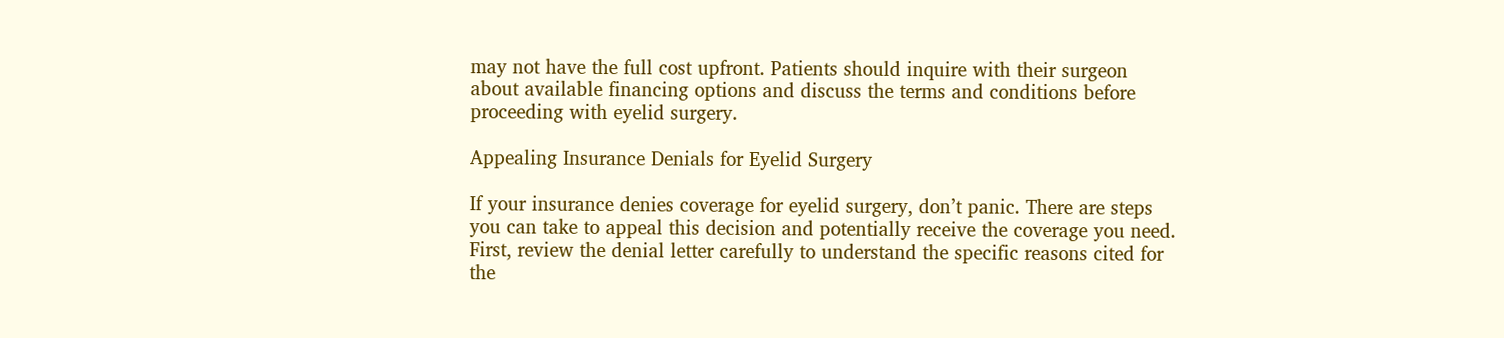may not have the full cost upfront. Patients should inquire with their surgeon about available financing options and discuss the terms and conditions before proceeding with eyelid surgery.

Appealing Insurance Denials for Eyelid Surgery

If your insurance denies coverage for eyelid surgery, don’t panic. There are steps you can take to appeal this decision and potentially receive the coverage you need. First, review the denial letter carefully to understand the specific reasons cited for the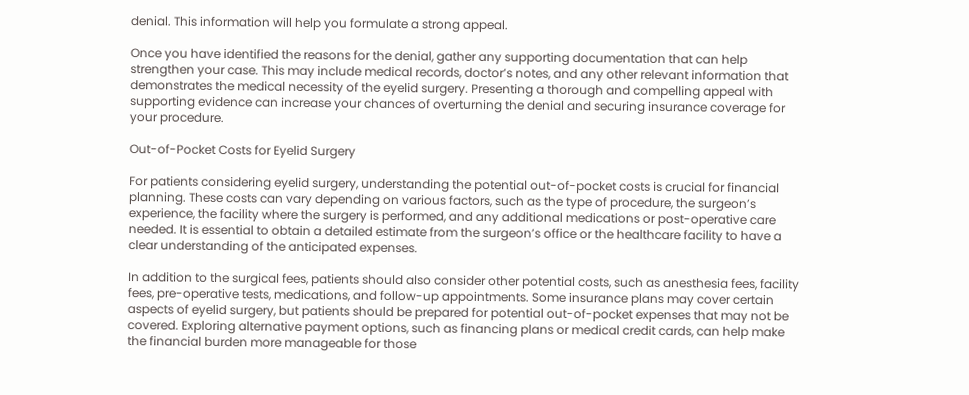denial. This information will help you formulate a strong appeal.

Once you have identified the reasons for the denial, gather any supporting documentation that can help strengthen your case. This may include medical records, doctor’s notes, and any other relevant information that demonstrates the medical necessity of the eyelid surgery. Presenting a thorough and compelling appeal with supporting evidence can increase your chances of overturning the denial and securing insurance coverage for your procedure.

Out-of-Pocket Costs for Eyelid Surgery

For patients considering eyelid surgery, understanding the potential out-of-pocket costs is crucial for financial planning. These costs can vary depending on various factors, such as the type of procedure, the surgeon’s experience, the facility where the surgery is performed, and any additional medications or post-operative care needed. It is essential to obtain a detailed estimate from the surgeon’s office or the healthcare facility to have a clear understanding of the anticipated expenses.

In addition to the surgical fees, patients should also consider other potential costs, such as anesthesia fees, facility fees, pre-operative tests, medications, and follow-up appointments. Some insurance plans may cover certain aspects of eyelid surgery, but patients should be prepared for potential out-of-pocket expenses that may not be covered. Exploring alternative payment options, such as financing plans or medical credit cards, can help make the financial burden more manageable for those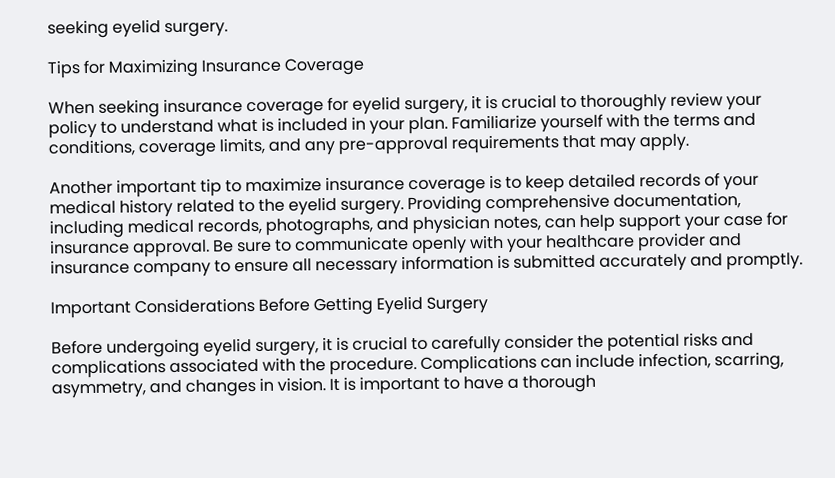seeking eyelid surgery.

Tips for Maximizing Insurance Coverage

When seeking insurance coverage for eyelid surgery, it is crucial to thoroughly review your policy to understand what is included in your plan. Familiarize yourself with the terms and conditions, coverage limits, and any pre-approval requirements that may apply.

Another important tip to maximize insurance coverage is to keep detailed records of your medical history related to the eyelid surgery. Providing comprehensive documentation, including medical records, photographs, and physician notes, can help support your case for insurance approval. Be sure to communicate openly with your healthcare provider and insurance company to ensure all necessary information is submitted accurately and promptly.

Important Considerations Before Getting Eyelid Surgery

Before undergoing eyelid surgery, it is crucial to carefully consider the potential risks and complications associated with the procedure. Complications can include infection, scarring, asymmetry, and changes in vision. It is important to have a thorough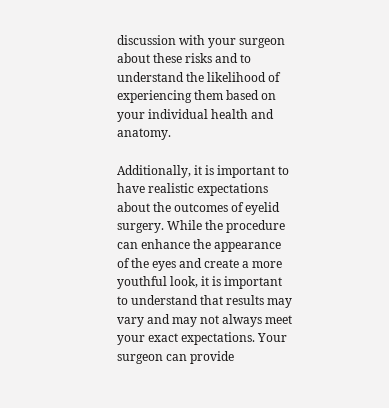discussion with your surgeon about these risks and to understand the likelihood of experiencing them based on your individual health and anatomy.

Additionally, it is important to have realistic expectations about the outcomes of eyelid surgery. While the procedure can enhance the appearance of the eyes and create a more youthful look, it is important to understand that results may vary and may not always meet your exact expectations. Your surgeon can provide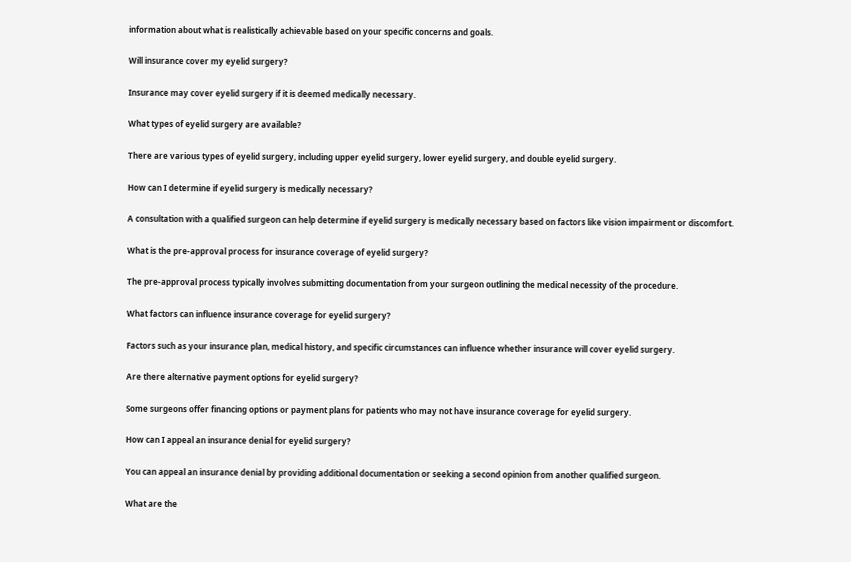information about what is realistically achievable based on your specific concerns and goals.

Will insurance cover my eyelid surgery?

Insurance may cover eyelid surgery if it is deemed medically necessary.

What types of eyelid surgery are available?

There are various types of eyelid surgery, including upper eyelid surgery, lower eyelid surgery, and double eyelid surgery.

How can I determine if eyelid surgery is medically necessary?

A consultation with a qualified surgeon can help determine if eyelid surgery is medically necessary based on factors like vision impairment or discomfort.

What is the pre-approval process for insurance coverage of eyelid surgery?

The pre-approval process typically involves submitting documentation from your surgeon outlining the medical necessity of the procedure.

What factors can influence insurance coverage for eyelid surgery?

Factors such as your insurance plan, medical history, and specific circumstances can influence whether insurance will cover eyelid surgery.

Are there alternative payment options for eyelid surgery?

Some surgeons offer financing options or payment plans for patients who may not have insurance coverage for eyelid surgery.

How can I appeal an insurance denial for eyelid surgery?

You can appeal an insurance denial by providing additional documentation or seeking a second opinion from another qualified surgeon.

What are the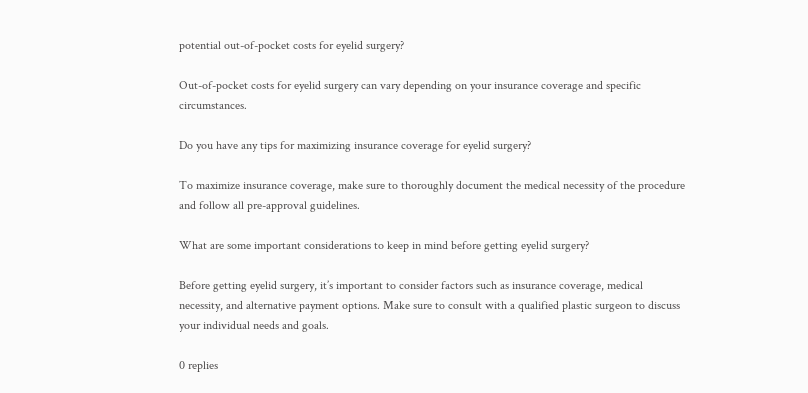potential out-of-pocket costs for eyelid surgery?

Out-of-pocket costs for eyelid surgery can vary depending on your insurance coverage and specific circumstances.

Do you have any tips for maximizing insurance coverage for eyelid surgery?

To maximize insurance coverage, make sure to thoroughly document the medical necessity of the procedure and follow all pre-approval guidelines.

What are some important considerations to keep in mind before getting eyelid surgery?

Before getting eyelid surgery, it’s important to consider factors such as insurance coverage, medical necessity, and alternative payment options. Make sure to consult with a qualified plastic surgeon to discuss your individual needs and goals.

0 replies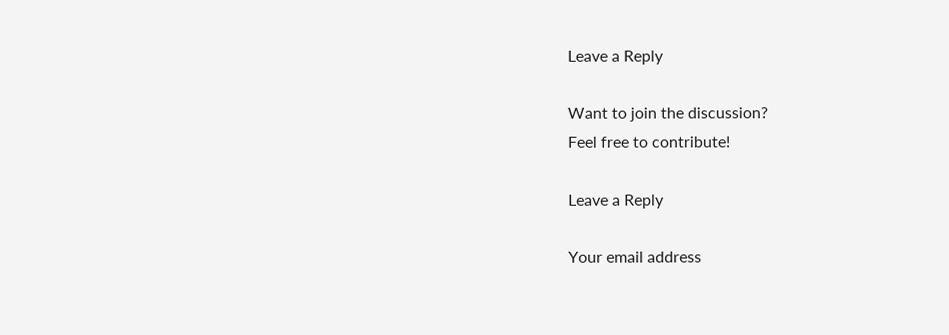Leave a Reply

Want to join the discussion?
Feel free to contribute!

Leave a Reply

Your email address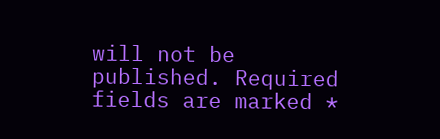will not be published. Required fields are marked *